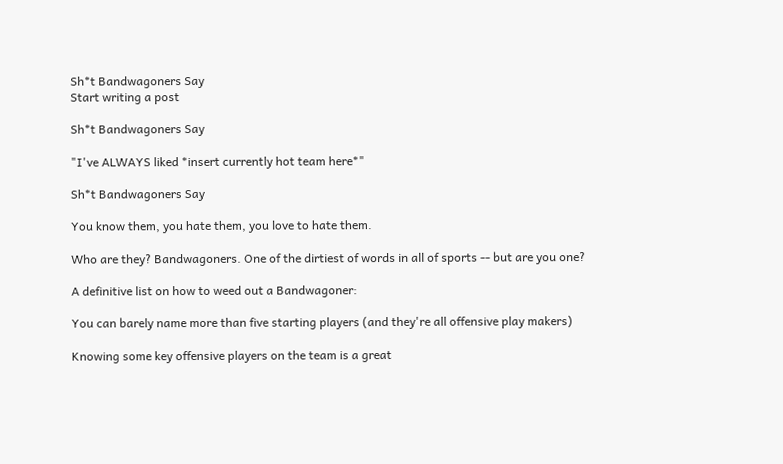Sh*t Bandwagoners Say
Start writing a post

Sh*t Bandwagoners Say

"I've ALWAYS liked *insert currently hot team here*"

Sh*t Bandwagoners Say

You know them, you hate them, you love to hate them.

Who are they? Bandwagoners. One of the dirtiest of words in all of sports -- but are you one?

A definitive list on how to weed out a Bandwagoner:

You can barely name more than five starting players (and they're all offensive play makers)

Knowing some key offensive players on the team is a great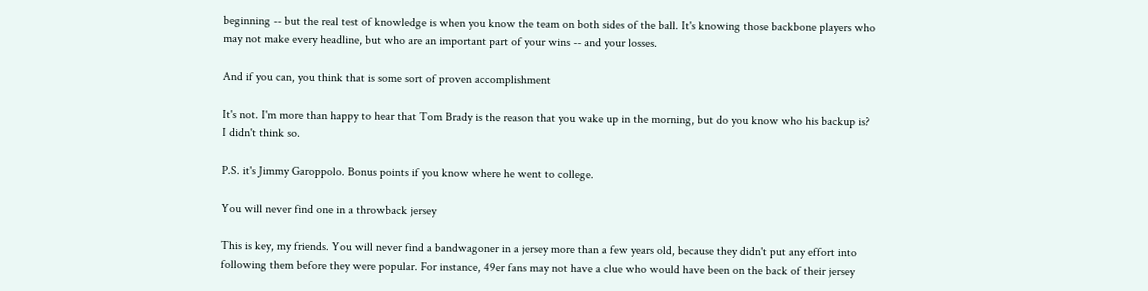beginning -- but the real test of knowledge is when you know the team on both sides of the ball. It's knowing those backbone players who may not make every headline, but who are an important part of your wins -- and your losses.

And if you can, you think that is some sort of proven accomplishment

It's not. I'm more than happy to hear that Tom Brady is the reason that you wake up in the morning, but do you know who his backup is? I didn't think so.

P.S. it's Jimmy Garoppolo. Bonus points if you know where he went to college.

You will never find one in a throwback jersey

This is key, my friends. You will never find a bandwagoner in a jersey more than a few years old, because they didn't put any effort into following them before they were popular. For instance, 49er fans may not have a clue who would have been on the back of their jersey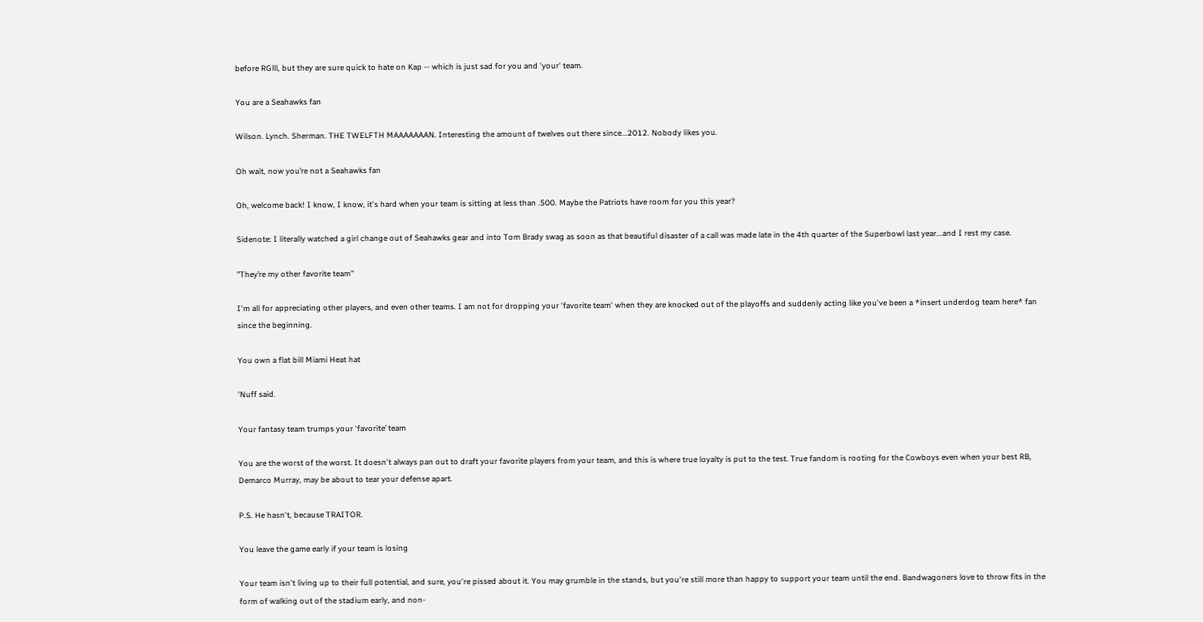before RGlll, but they are sure quick to hate on Kap -- which is just sad for you and 'your' team.

You are a Seahawks fan

Wilson. Lynch. Sherman. THE TWELFTH MAAAAAAAN. Interesting the amount of twelves out there since...2012. Nobody likes you.

Oh wait, now you’re not a Seahawks fan

Oh, welcome back! I know, I know, it's hard when your team is sitting at less than .500. Maybe the Patriots have room for you this year?

Sidenote: I literally watched a girl change out of Seahawks gear and into Tom Brady swag as soon as that beautiful disaster of a call was made late in the 4th quarter of the Superbowl last year...and I rest my case.

"They’re my other favorite team"

I'm all for appreciating other players, and even other teams. I am not for dropping your 'favorite team' when they are knocked out of the playoffs and suddenly acting like you've been a *insert underdog team here* fan since the beginning.

You own a flat bill Miami Heat hat

'Nuff said.

Your fantasy team trumps your ‘favorite’ team

You are the worst of the worst. It doesn't always pan out to draft your favorite players from your team, and this is where true loyalty is put to the test. True fandom is rooting for the Cowboys even when your best RB, Demarco Murray, may be about to tear your defense apart.

P.S. He hasn't, because TRAITOR.

You leave the game early if your team is losing

Your team isn't living up to their full potential, and sure, you're pissed about it. You may grumble in the stands, but you're still more than happy to support your team until the end. Bandwagoners love to throw fits in the form of walking out of the stadium early, and non-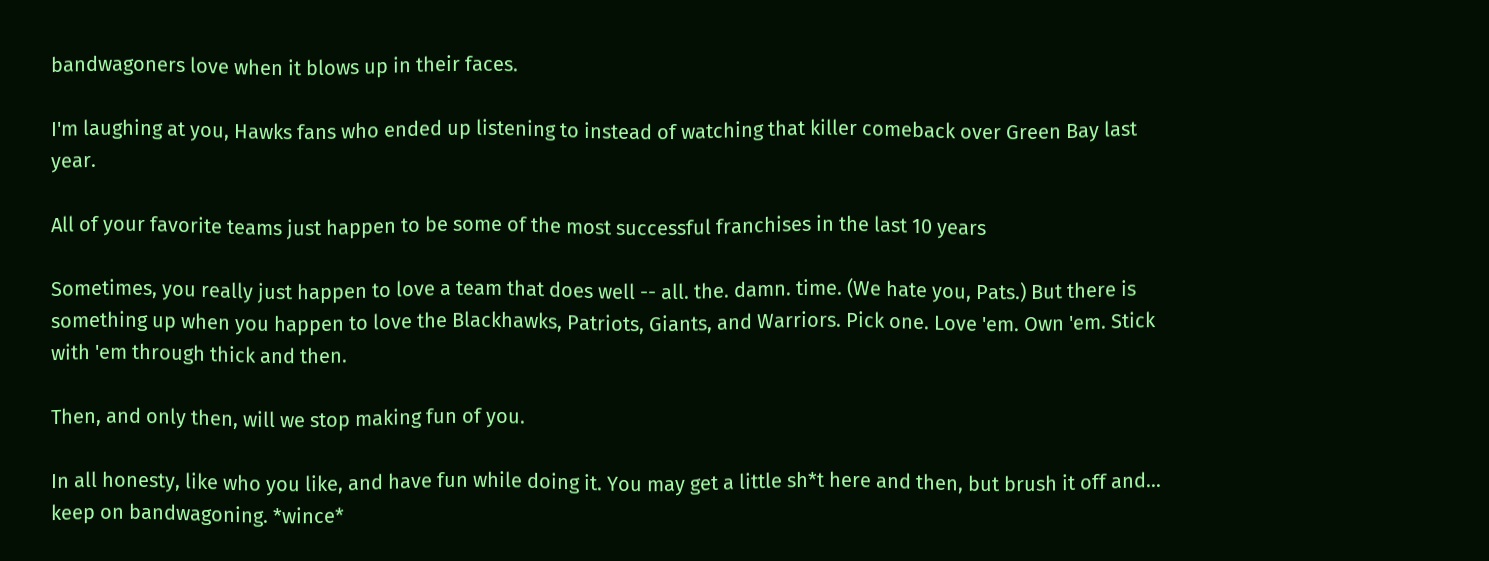bandwagoners love when it blows up in their faces.

I'm laughing at you, Hawks fans who ended up listening to instead of watching that killer comeback over Green Bay last year.

All of your favorite teams just happen to be some of the most successful franchises in the last 10 years

Sometimes, you really just happen to love a team that does well -- all. the. damn. time. (We hate you, Pats.) But there is something up when you happen to love the Blackhawks, Patriots, Giants, and Warriors. Pick one. Love 'em. Own 'em. Stick with 'em through thick and then.

Then, and only then, will we stop making fun of you.

In all honesty, like who you like, and have fun while doing it. You may get a little sh*t here and then, but brush it off and... keep on bandwagoning. *wince*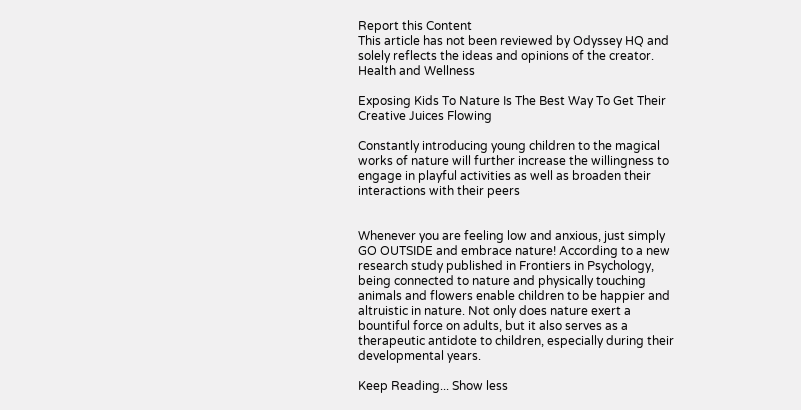Report this Content
This article has not been reviewed by Odyssey HQ and solely reflects the ideas and opinions of the creator.
Health and Wellness

Exposing Kids To Nature Is The Best Way To Get Their Creative Juices Flowing

Constantly introducing young children to the magical works of nature will further increase the willingness to engage in playful activities as well as broaden their interactions with their peers


Whenever you are feeling low and anxious, just simply GO OUTSIDE and embrace nature! According to a new research study published in Frontiers in Psychology, being connected to nature and physically touching animals and flowers enable children to be happier and altruistic in nature. Not only does nature exert a bountiful force on adults, but it also serves as a therapeutic antidote to children, especially during their developmental years.

Keep Reading... Show less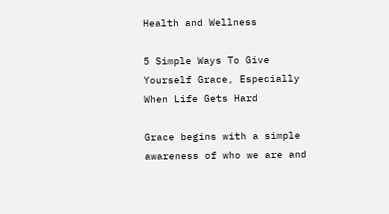Health and Wellness

5 Simple Ways To Give Yourself Grace, Especially When Life Gets Hard

Grace begins with a simple awareness of who we are and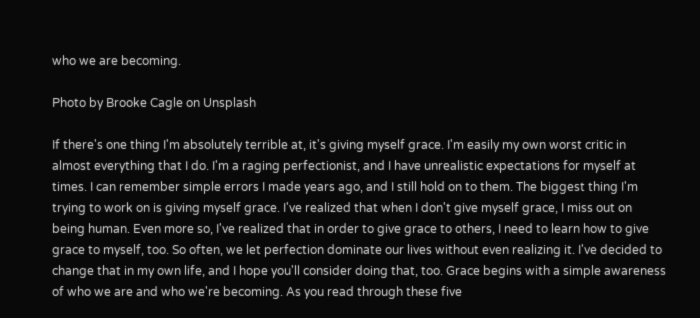who we are becoming.

Photo by Brooke Cagle on Unsplash

If there's one thing I'm absolutely terrible at, it's giving myself grace. I'm easily my own worst critic in almost everything that I do. I'm a raging perfectionist, and I have unrealistic expectations for myself at times. I can remember simple errors I made years ago, and I still hold on to them. The biggest thing I'm trying to work on is giving myself grace. I've realized that when I don't give myself grace, I miss out on being human. Even more so, I've realized that in order to give grace to others, I need to learn how to give grace to myself, too. So often, we let perfection dominate our lives without even realizing it. I've decided to change that in my own life, and I hope you'll consider doing that, too. Grace begins with a simple awareness of who we are and who we're becoming. As you read through these five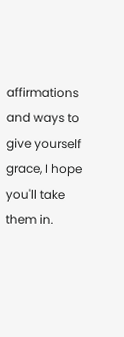affirmations and ways to give yourself grace, I hope you'll take them in.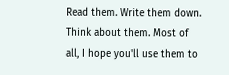Read them. Write them down. Think about them. Most of all, I hope you'll use them to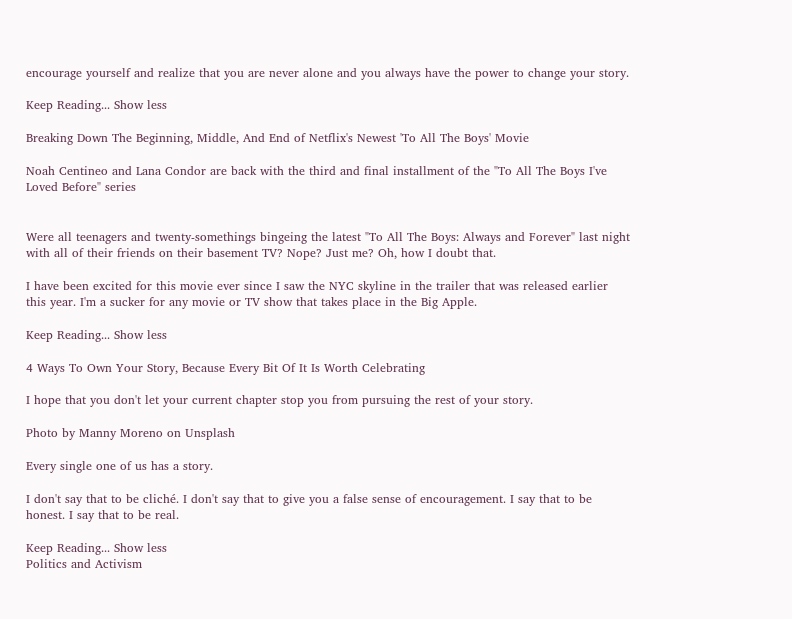encourage yourself and realize that you are never alone and you always have the power to change your story.

Keep Reading... Show less

Breaking Down The Beginning, Middle, And End of Netflix's Newest 'To All The Boys' Movie

Noah Centineo and Lana Condor are back with the third and final installment of the "To All The Boys I've Loved Before" series


Were all teenagers and twenty-somethings bingeing the latest "To All The Boys: Always and Forever" last night with all of their friends on their basement TV? Nope? Just me? Oh, how I doubt that.

I have been excited for this movie ever since I saw the NYC skyline in the trailer that was released earlier this year. I'm a sucker for any movie or TV show that takes place in the Big Apple.

Keep Reading... Show less

4 Ways To Own Your Story, Because Every Bit Of It Is Worth Celebrating

I hope that you don't let your current chapter stop you from pursuing the rest of your story.

Photo by Manny Moreno on Unsplash

Every single one of us has a story.

I don't say that to be cliché. I don't say that to give you a false sense of encouragement. I say that to be honest. I say that to be real.

Keep Reading... Show less
Politics and Activism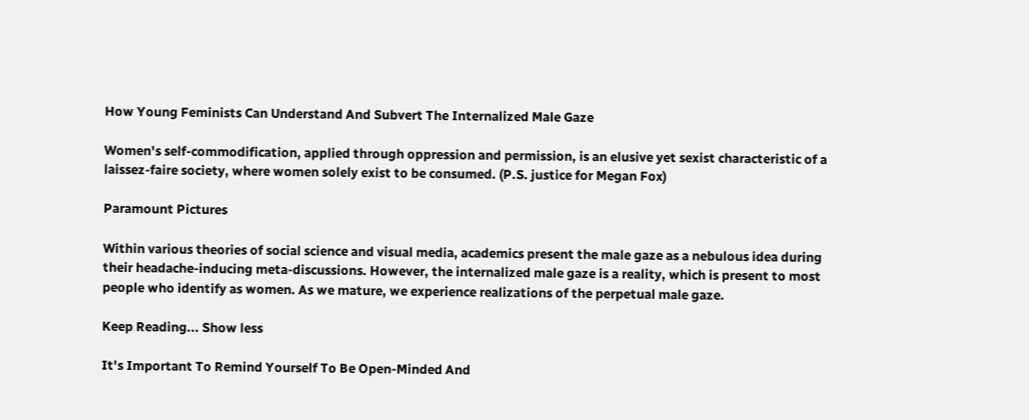How Young Feminists Can Understand And Subvert The Internalized Male Gaze

Women's self-commodification, applied through oppression and permission, is an elusive yet sexist characteristic of a laissez-faire society, where women solely exist to be consumed. (P.S. justice for Megan Fox)

Paramount Pictures

Within various theories of social science and visual media, academics present the male gaze as a nebulous idea during their headache-inducing meta-discussions. However, the internalized male gaze is a reality, which is present to most people who identify as women. As we mature, we experience realizations of the perpetual male gaze.

Keep Reading... Show less

It's Important To Remind Yourself To Be Open-Minded And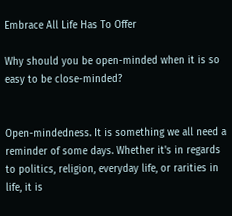Embrace All Life Has To Offer

Why should you be open-minded when it is so easy to be close-minded?


Open-mindedness. It is something we all need a reminder of some days. Whether it's in regards to politics, religion, everyday life, or rarities in life, it is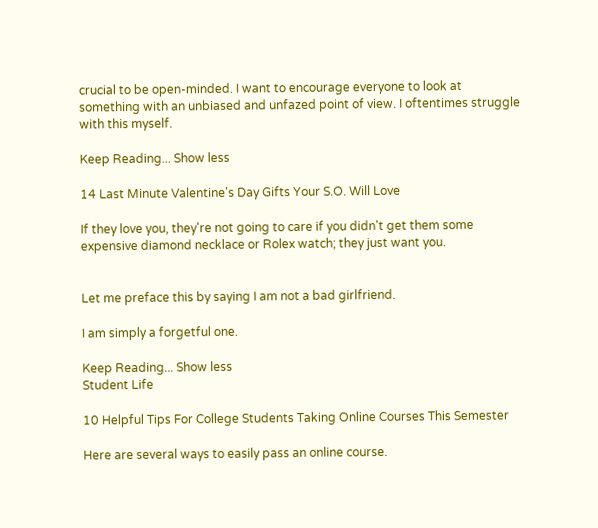crucial to be open-minded. I want to encourage everyone to look at something with an unbiased and unfazed point of view. I oftentimes struggle with this myself.

Keep Reading... Show less

14 Last Minute Valentine's Day Gifts Your S.O. Will Love

If they love you, they're not going to care if you didn't get them some expensive diamond necklace or Rolex watch; they just want you.


Let me preface this by saying I am not a bad girlfriend.

I am simply a forgetful one.

Keep Reading... Show less
Student Life

10 Helpful Tips For College Students Taking Online Courses This Semester

Here are several ways to easily pass an online course.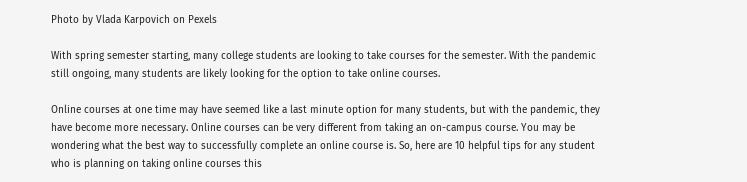Photo by Vlada Karpovich on Pexels

With spring semester starting, many college students are looking to take courses for the semester. With the pandemic still ongoing, many students are likely looking for the option to take online courses.

Online courses at one time may have seemed like a last minute option for many students, but with the pandemic, they have become more necessary. Online courses can be very different from taking an on-campus course. You may be wondering what the best way to successfully complete an online course is. So, here are 10 helpful tips for any student who is planning on taking online courses this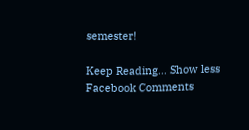semester!

Keep Reading... Show less
Facebook Comments